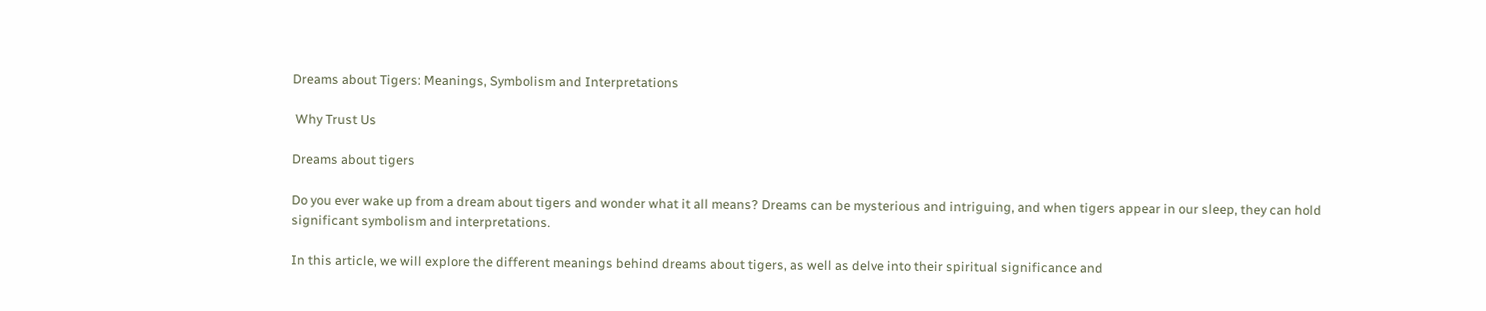Dreams about Tigers: Meanings, Symbolism and Interpretations

 Why Trust Us

Dreams about tigers

Do you ever wake up from a dream about tigers and wonder what it all means? Dreams can be mysterious and intriguing, and when tigers appear in our sleep, they can hold significant symbolism and interpretations.

In this article, we will explore the different meanings behind dreams about tigers, as well as delve into their spiritual significance and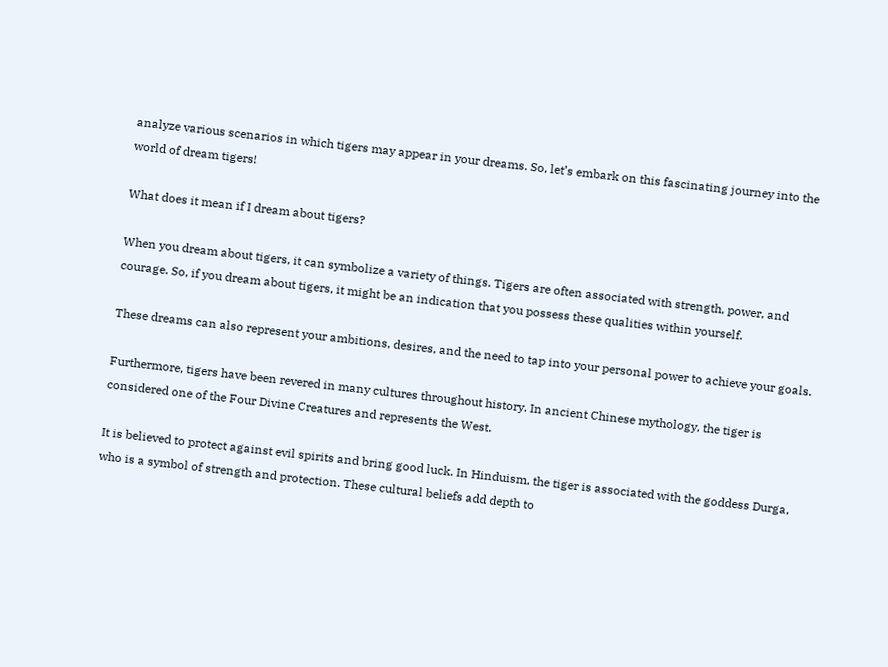analyze various scenarios in which tigers may appear in your dreams. So, let’s embark on this fascinating journey into the world of dream tigers!

What does it mean if I dream about tigers?

When you dream about tigers, it can symbolize a variety of things. Tigers are often associated with strength, power, and courage. So, if you dream about tigers, it might be an indication that you possess these qualities within yourself.

These dreams can also represent your ambitions, desires, and the need to tap into your personal power to achieve your goals.

Furthermore, tigers have been revered in many cultures throughout history. In ancient Chinese mythology, the tiger is considered one of the Four Divine Creatures and represents the West.

It is believed to protect against evil spirits and bring good luck. In Hinduism, the tiger is associated with the goddess Durga, who is a symbol of strength and protection. These cultural beliefs add depth to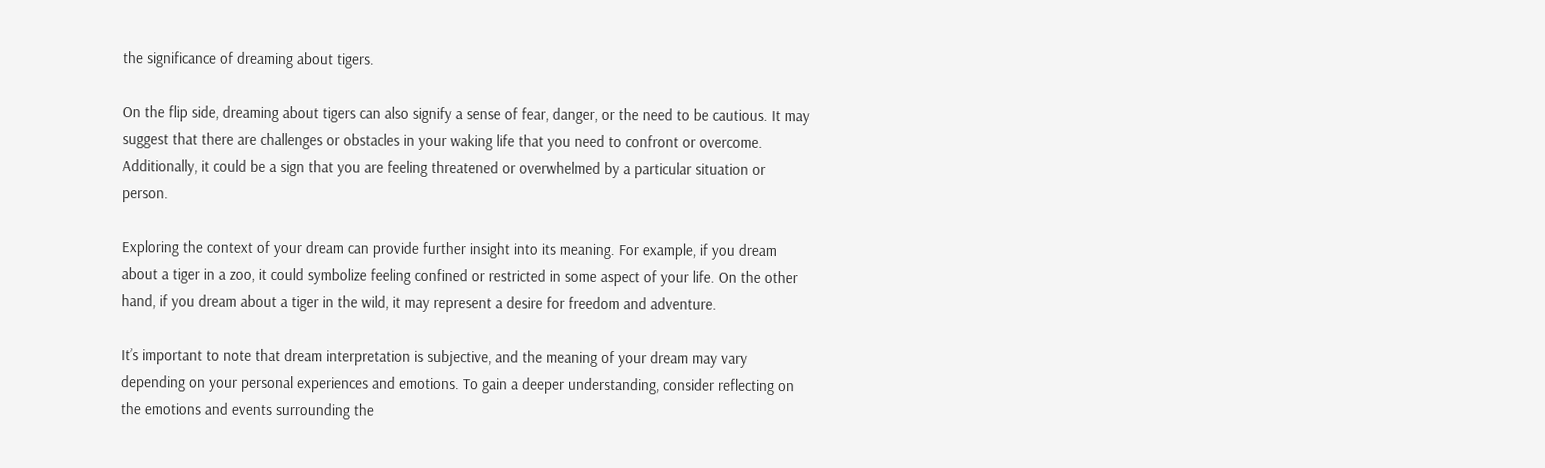the significance of dreaming about tigers.

On the flip side, dreaming about tigers can also signify a sense of fear, danger, or the need to be cautious. It may suggest that there are challenges or obstacles in your waking life that you need to confront or overcome. Additionally, it could be a sign that you are feeling threatened or overwhelmed by a particular situation or person.

Exploring the context of your dream can provide further insight into its meaning. For example, if you dream about a tiger in a zoo, it could symbolize feeling confined or restricted in some aspect of your life. On the other hand, if you dream about a tiger in the wild, it may represent a desire for freedom and adventure.

It’s important to note that dream interpretation is subjective, and the meaning of your dream may vary depending on your personal experiences and emotions. To gain a deeper understanding, consider reflecting on the emotions and events surrounding the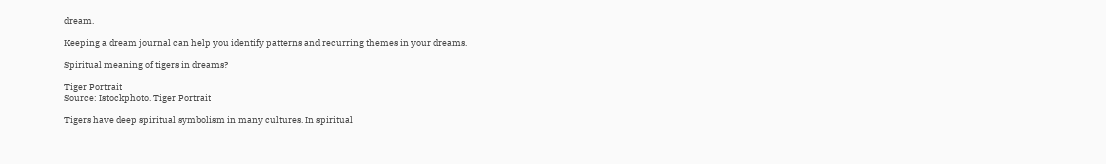dream.

Keeping a dream journal can help you identify patterns and recurring themes in your dreams.

Spiritual meaning of tigers in dreams?

Tiger Portrait
Source: Istockphoto. Tiger Portrait

Tigers have deep spiritual symbolism in many cultures. In spiritual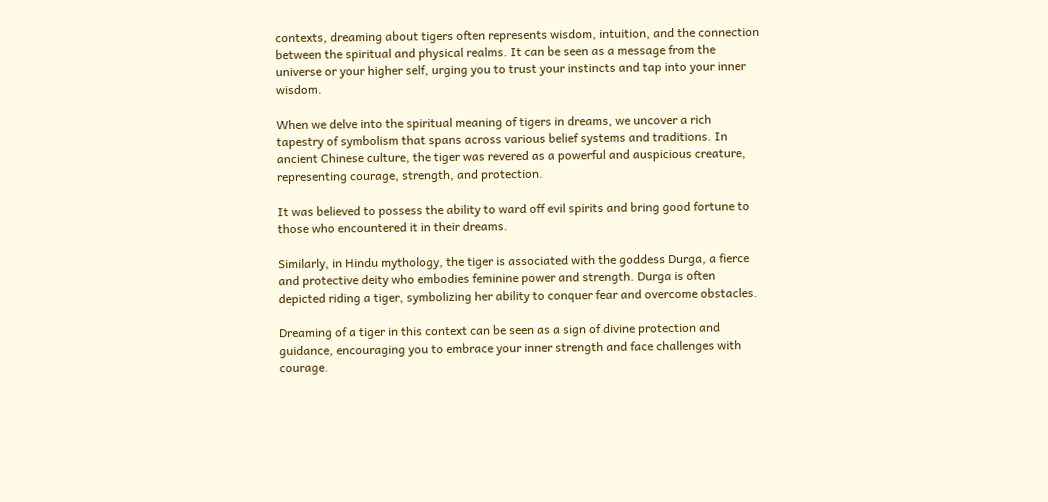contexts, dreaming about tigers often represents wisdom, intuition, and the connection between the spiritual and physical realms. It can be seen as a message from the universe or your higher self, urging you to trust your instincts and tap into your inner wisdom.

When we delve into the spiritual meaning of tigers in dreams, we uncover a rich tapestry of symbolism that spans across various belief systems and traditions. In ancient Chinese culture, the tiger was revered as a powerful and auspicious creature, representing courage, strength, and protection.

It was believed to possess the ability to ward off evil spirits and bring good fortune to those who encountered it in their dreams.

Similarly, in Hindu mythology, the tiger is associated with the goddess Durga, a fierce and protective deity who embodies feminine power and strength. Durga is often depicted riding a tiger, symbolizing her ability to conquer fear and overcome obstacles.

Dreaming of a tiger in this context can be seen as a sign of divine protection and guidance, encouraging you to embrace your inner strength and face challenges with courage.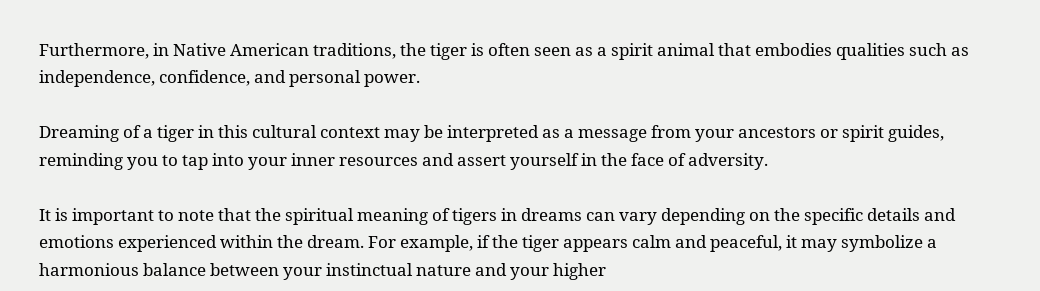Furthermore, in Native American traditions, the tiger is often seen as a spirit animal that embodies qualities such as independence, confidence, and personal power.

Dreaming of a tiger in this cultural context may be interpreted as a message from your ancestors or spirit guides, reminding you to tap into your inner resources and assert yourself in the face of adversity.

It is important to note that the spiritual meaning of tigers in dreams can vary depending on the specific details and emotions experienced within the dream. For example, if the tiger appears calm and peaceful, it may symbolize a harmonious balance between your instinctual nature and your higher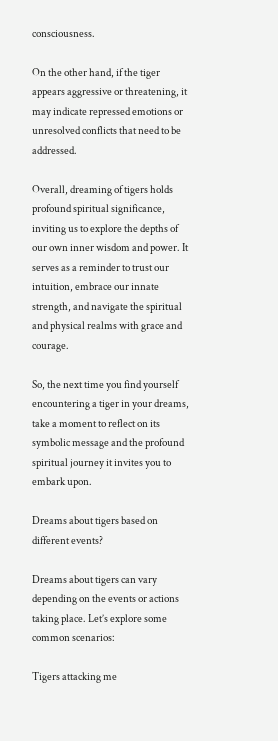consciousness.

On the other hand, if the tiger appears aggressive or threatening, it may indicate repressed emotions or unresolved conflicts that need to be addressed.

Overall, dreaming of tigers holds profound spiritual significance, inviting us to explore the depths of our own inner wisdom and power. It serves as a reminder to trust our intuition, embrace our innate strength, and navigate the spiritual and physical realms with grace and courage.

So, the next time you find yourself encountering a tiger in your dreams, take a moment to reflect on its symbolic message and the profound spiritual journey it invites you to embark upon.

Dreams about tigers based on different events?

Dreams about tigers can vary depending on the events or actions taking place. Let’s explore some common scenarios:

Tigers attacking me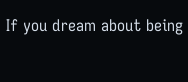If you dream about being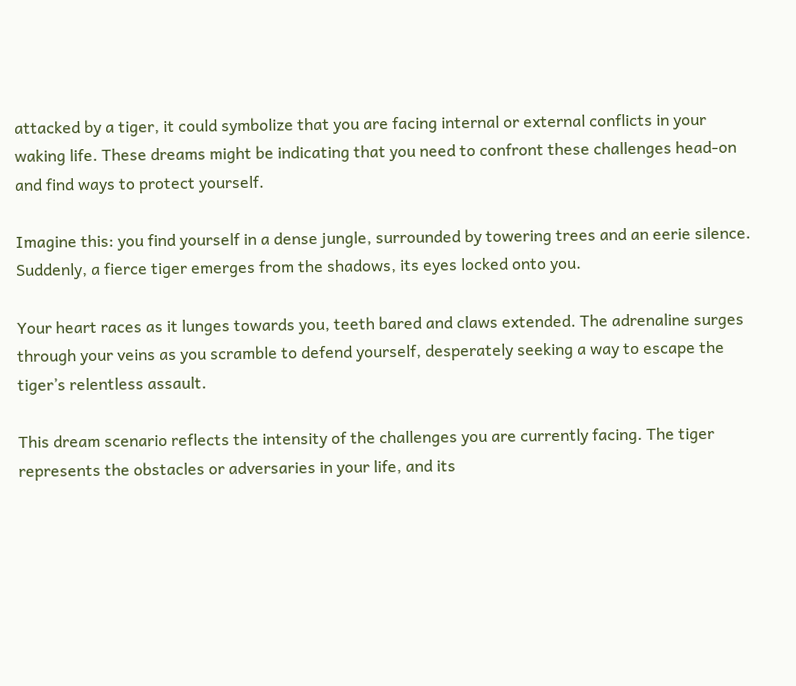attacked by a tiger, it could symbolize that you are facing internal or external conflicts in your waking life. These dreams might be indicating that you need to confront these challenges head-on and find ways to protect yourself.

Imagine this: you find yourself in a dense jungle, surrounded by towering trees and an eerie silence. Suddenly, a fierce tiger emerges from the shadows, its eyes locked onto you.

Your heart races as it lunges towards you, teeth bared and claws extended. The adrenaline surges through your veins as you scramble to defend yourself, desperately seeking a way to escape the tiger’s relentless assault.

This dream scenario reflects the intensity of the challenges you are currently facing. The tiger represents the obstacles or adversaries in your life, and its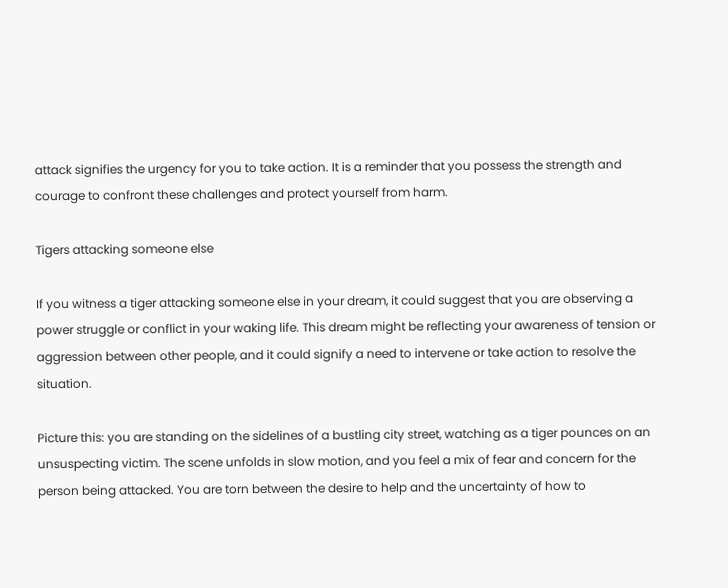attack signifies the urgency for you to take action. It is a reminder that you possess the strength and courage to confront these challenges and protect yourself from harm.

Tigers attacking someone else

If you witness a tiger attacking someone else in your dream, it could suggest that you are observing a power struggle or conflict in your waking life. This dream might be reflecting your awareness of tension or aggression between other people, and it could signify a need to intervene or take action to resolve the situation.

Picture this: you are standing on the sidelines of a bustling city street, watching as a tiger pounces on an unsuspecting victim. The scene unfolds in slow motion, and you feel a mix of fear and concern for the person being attacked. You are torn between the desire to help and the uncertainty of how to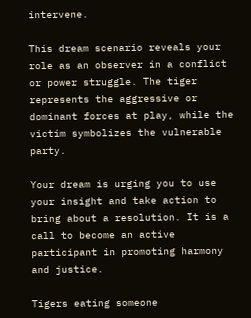intervene.

This dream scenario reveals your role as an observer in a conflict or power struggle. The tiger represents the aggressive or dominant forces at play, while the victim symbolizes the vulnerable party.

Your dream is urging you to use your insight and take action to bring about a resolution. It is a call to become an active participant in promoting harmony and justice.

Tigers eating someone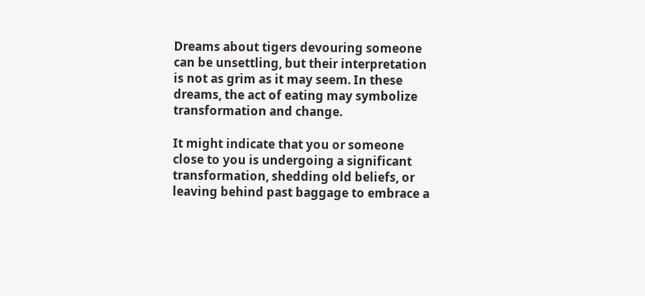Dreams about tigers devouring someone can be unsettling, but their interpretation is not as grim as it may seem. In these dreams, the act of eating may symbolize transformation and change.

It might indicate that you or someone close to you is undergoing a significant transformation, shedding old beliefs, or leaving behind past baggage to embrace a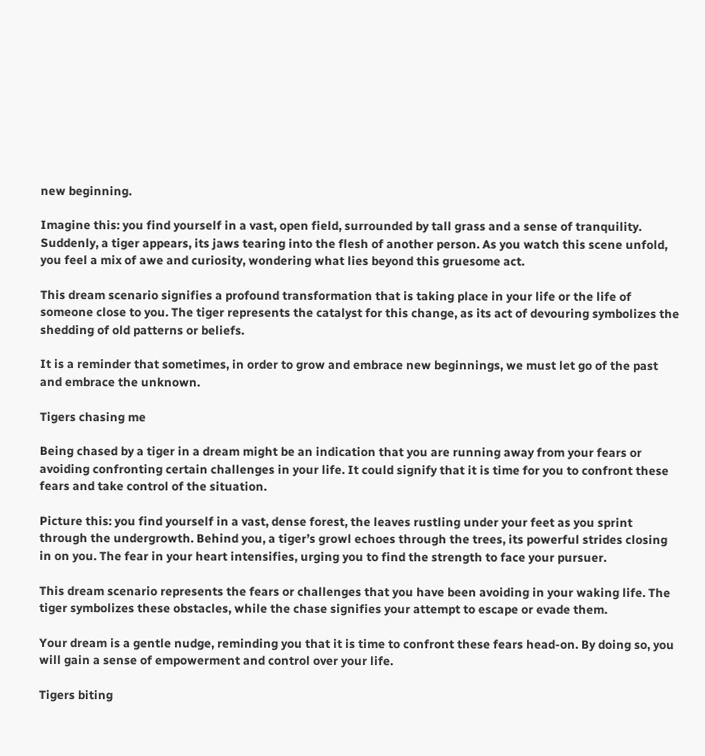new beginning.

Imagine this: you find yourself in a vast, open field, surrounded by tall grass and a sense of tranquility. Suddenly, a tiger appears, its jaws tearing into the flesh of another person. As you watch this scene unfold, you feel a mix of awe and curiosity, wondering what lies beyond this gruesome act.

This dream scenario signifies a profound transformation that is taking place in your life or the life of someone close to you. The tiger represents the catalyst for this change, as its act of devouring symbolizes the shedding of old patterns or beliefs.

It is a reminder that sometimes, in order to grow and embrace new beginnings, we must let go of the past and embrace the unknown.

Tigers chasing me

Being chased by a tiger in a dream might be an indication that you are running away from your fears or avoiding confronting certain challenges in your life. It could signify that it is time for you to confront these fears and take control of the situation.

Picture this: you find yourself in a vast, dense forest, the leaves rustling under your feet as you sprint through the undergrowth. Behind you, a tiger’s growl echoes through the trees, its powerful strides closing in on you. The fear in your heart intensifies, urging you to find the strength to face your pursuer.

This dream scenario represents the fears or challenges that you have been avoiding in your waking life. The tiger symbolizes these obstacles, while the chase signifies your attempt to escape or evade them.

Your dream is a gentle nudge, reminding you that it is time to confront these fears head-on. By doing so, you will gain a sense of empowerment and control over your life.

Tigers biting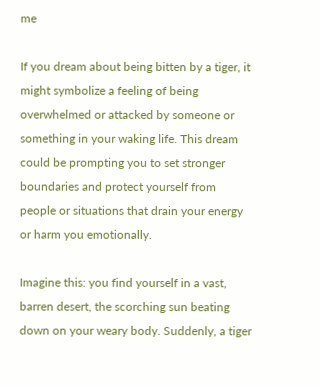me

If you dream about being bitten by a tiger, it might symbolize a feeling of being overwhelmed or attacked by someone or something in your waking life. This dream could be prompting you to set stronger boundaries and protect yourself from people or situations that drain your energy or harm you emotionally.

Imagine this: you find yourself in a vast, barren desert, the scorching sun beating down on your weary body. Suddenly, a tiger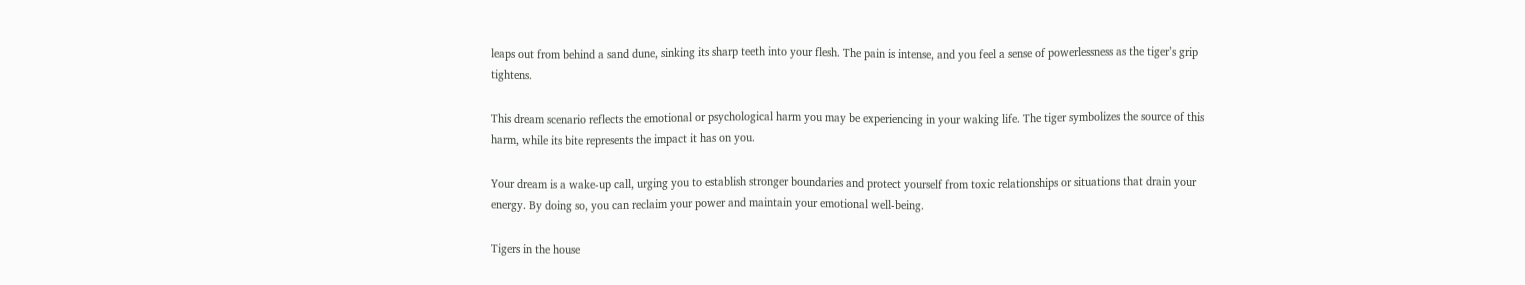leaps out from behind a sand dune, sinking its sharp teeth into your flesh. The pain is intense, and you feel a sense of powerlessness as the tiger’s grip tightens.

This dream scenario reflects the emotional or psychological harm you may be experiencing in your waking life. The tiger symbolizes the source of this harm, while its bite represents the impact it has on you.

Your dream is a wake-up call, urging you to establish stronger boundaries and protect yourself from toxic relationships or situations that drain your energy. By doing so, you can reclaim your power and maintain your emotional well-being.

Tigers in the house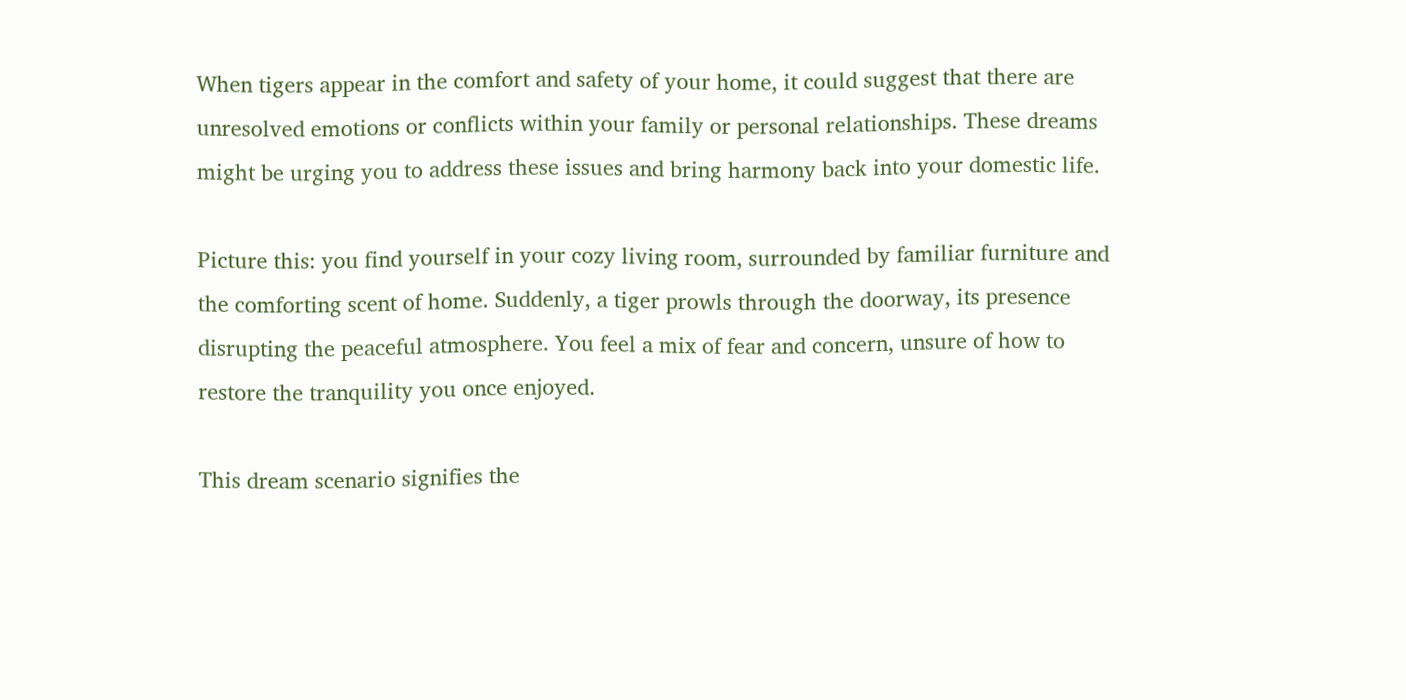When tigers appear in the comfort and safety of your home, it could suggest that there are unresolved emotions or conflicts within your family or personal relationships. These dreams might be urging you to address these issues and bring harmony back into your domestic life.

Picture this: you find yourself in your cozy living room, surrounded by familiar furniture and the comforting scent of home. Suddenly, a tiger prowls through the doorway, its presence disrupting the peaceful atmosphere. You feel a mix of fear and concern, unsure of how to restore the tranquility you once enjoyed.

This dream scenario signifies the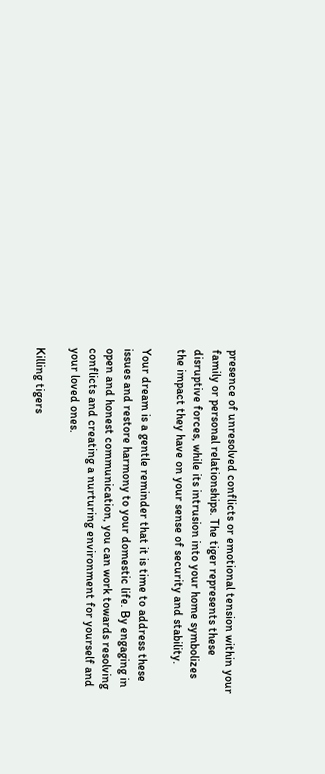presence of unresolved conflicts or emotional tension within your family or personal relationships. The tiger represents these disruptive forces, while its intrusion into your home symbolizes the impact they have on your sense of security and stability.

Your dream is a gentle reminder that it is time to address these issues and restore harmony to your domestic life. By engaging in open and honest communication, you can work towards resolving conflicts and creating a nurturing environment for yourself and your loved ones.

Killing tigers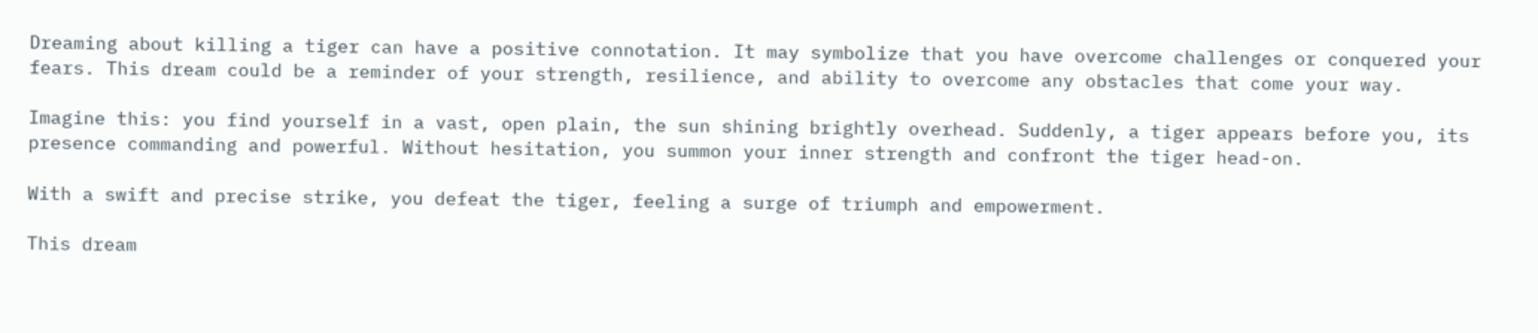Dreaming about killing a tiger can have a positive connotation. It may symbolize that you have overcome challenges or conquered your fears. This dream could be a reminder of your strength, resilience, and ability to overcome any obstacles that come your way.

Imagine this: you find yourself in a vast, open plain, the sun shining brightly overhead. Suddenly, a tiger appears before you, its presence commanding and powerful. Without hesitation, you summon your inner strength and confront the tiger head-on.

With a swift and precise strike, you defeat the tiger, feeling a surge of triumph and empowerment.

This dream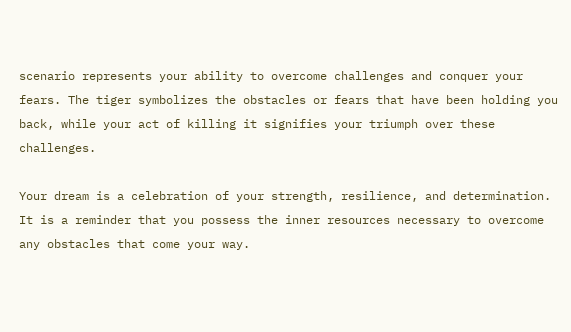scenario represents your ability to overcome challenges and conquer your fears. The tiger symbolizes the obstacles or fears that have been holding you back, while your act of killing it signifies your triumph over these challenges.

Your dream is a celebration of your strength, resilience, and determination. It is a reminder that you possess the inner resources necessary to overcome any obstacles that come your way.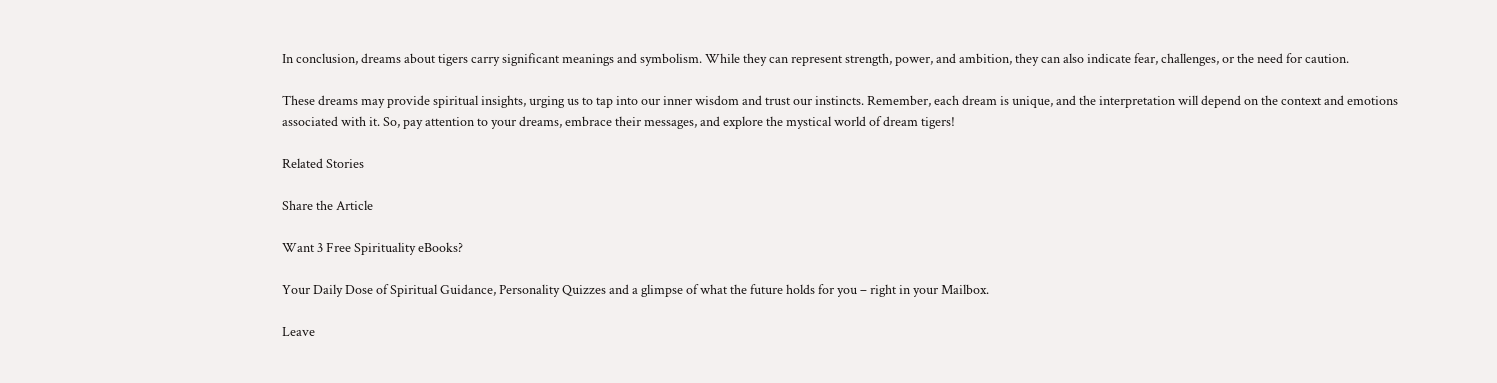In conclusion, dreams about tigers carry significant meanings and symbolism. While they can represent strength, power, and ambition, they can also indicate fear, challenges, or the need for caution.

These dreams may provide spiritual insights, urging us to tap into our inner wisdom and trust our instincts. Remember, each dream is unique, and the interpretation will depend on the context and emotions associated with it. So, pay attention to your dreams, embrace their messages, and explore the mystical world of dream tigers!

Related Stories

Share the Article

Want 3 Free Spirituality eBooks?

Your Daily Dose of Spiritual Guidance, Personality Quizzes and a glimpse of what the future holds for you – right in your Mailbox.

Leave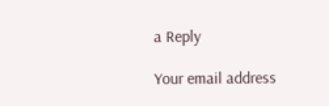a Reply

Your email address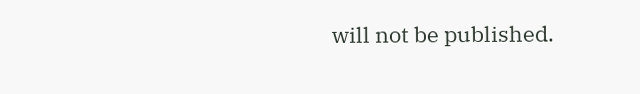will not be published.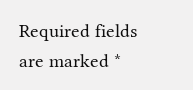Required fields are marked *